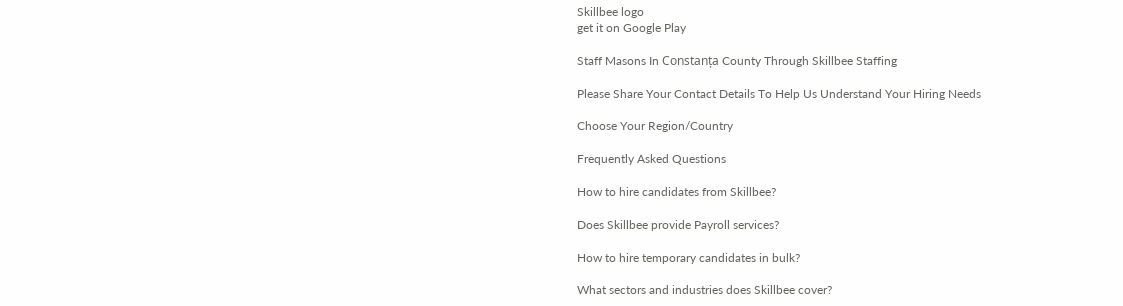Skillbee logo
get it on Google Play

Staff Masons In Constanța County Through Skillbee Staffing

Please Share Your Contact Details To Help Us Understand Your Hiring Needs

Choose Your Region/Country

Frequently Asked Questions

How to hire candidates from Skillbee?

Does Skillbee provide Payroll services?

How to hire temporary candidates in bulk?

What sectors and industries does Skillbee cover?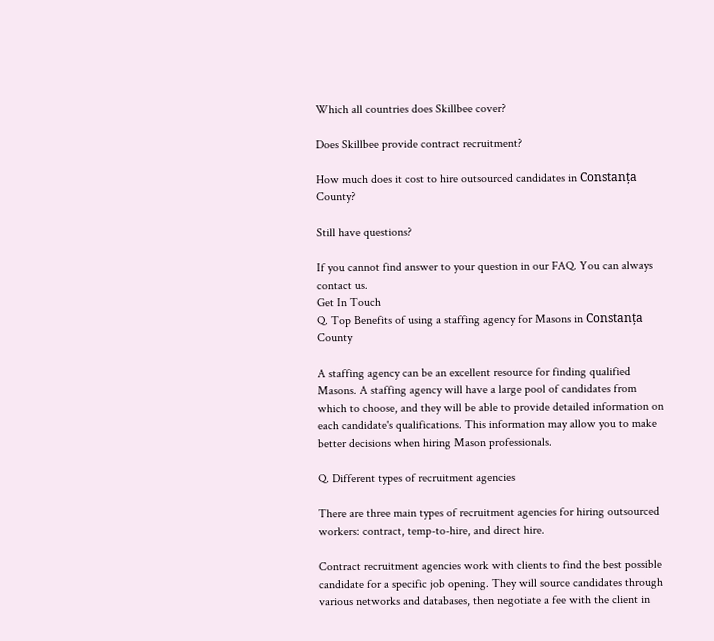Which all countries does Skillbee cover?

Does Skillbee provide contract recruitment?

How much does it cost to hire outsourced candidates in Constanța County?

Still have questions?

If you cannot find answer to your question in our FAQ. You can always contact us.
Get In Touch
Q. Top Benefits of using a staffing agency for Masons in Constanța County

A staffing agency can be an excellent resource for finding qualified Masons. A staffing agency will have a large pool of candidates from which to choose, and they will be able to provide detailed information on each candidate's qualifications. This information may allow you to make better decisions when hiring Mason professionals.

Q. Different types of recruitment agencies

There are three main types of recruitment agencies for hiring outsourced workers: contract, temp-to-hire, and direct hire.

Contract recruitment agencies work with clients to find the best possible candidate for a specific job opening. They will source candidates through various networks and databases, then negotiate a fee with the client in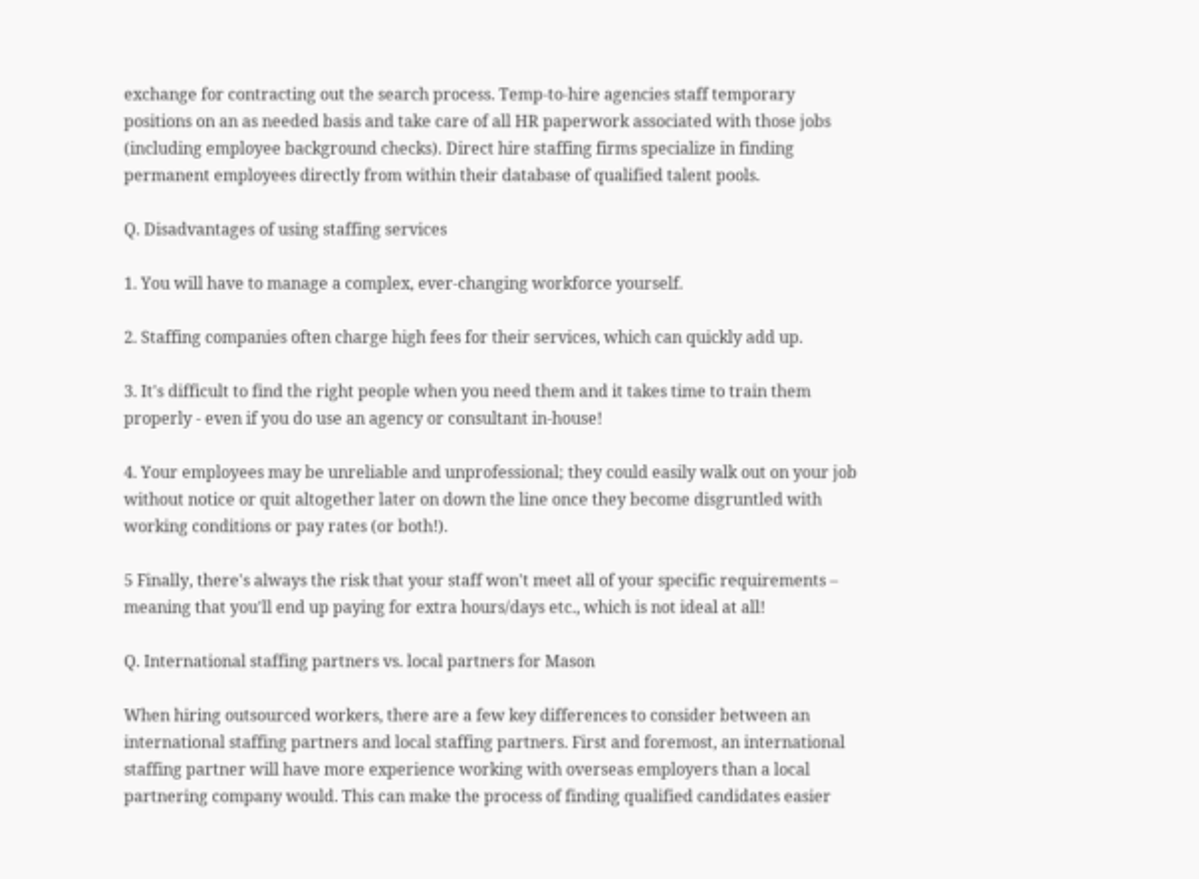exchange for contracting out the search process. Temp-to-hire agencies staff temporary positions on an as needed basis and take care of all HR paperwork associated with those jobs (including employee background checks). Direct hire staffing firms specialize in finding permanent employees directly from within their database of qualified talent pools.

Q. Disadvantages of using staffing services

1. You will have to manage a complex, ever-changing workforce yourself.

2. Staffing companies often charge high fees for their services, which can quickly add up.

3. It's difficult to find the right people when you need them and it takes time to train them properly - even if you do use an agency or consultant in-house!

4. Your employees may be unreliable and unprofessional; they could easily walk out on your job without notice or quit altogether later on down the line once they become disgruntled with working conditions or pay rates (or both!).

5 Finally, there's always the risk that your staff won't meet all of your specific requirements – meaning that you'll end up paying for extra hours/days etc., which is not ideal at all!

Q. International staffing partners vs. local partners for Mason

When hiring outsourced workers, there are a few key differences to consider between an international staffing partners and local staffing partners. First and foremost, an international staffing partner will have more experience working with overseas employers than a local partnering company would. This can make the process of finding qualified candidates easier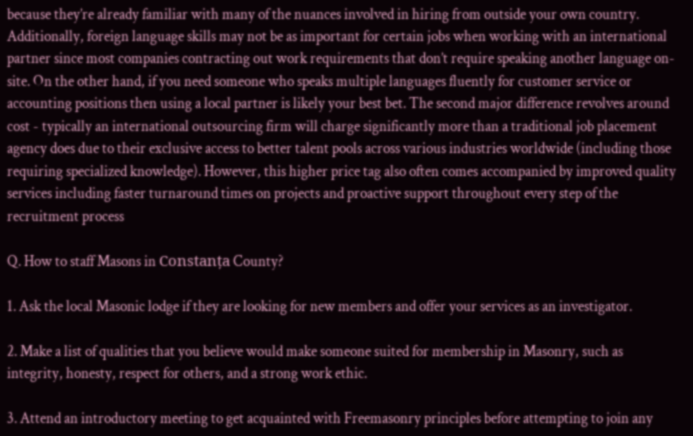because they’re already familiar with many of the nuances involved in hiring from outside your own country. Additionally, foreign language skills may not be as important for certain jobs when working with an international partner since most companies contracting out work requirements that don’t require speaking another language on-site. On the other hand, if you need someone who speaks multiple languages fluently for customer service or accounting positions then using a local partner is likely your best bet. The second major difference revolves around cost - typically an international outsourcing firm will charge significantly more than a traditional job placement agency does due to their exclusive access to better talent pools across various industries worldwide (including those requiring specialized knowledge). However, this higher price tag also often comes accompanied by improved quality services including faster turnaround times on projects and proactive support throughout every step of the recruitment process

Q. How to staff Masons in Constanța County?

1. Ask the local Masonic lodge if they are looking for new members and offer your services as an investigator.

2. Make a list of qualities that you believe would make someone suited for membership in Masonry, such as integrity, honesty, respect for others, and a strong work ethic.

3. Attend an introductory meeting to get acquainted with Freemasonry principles before attempting to join any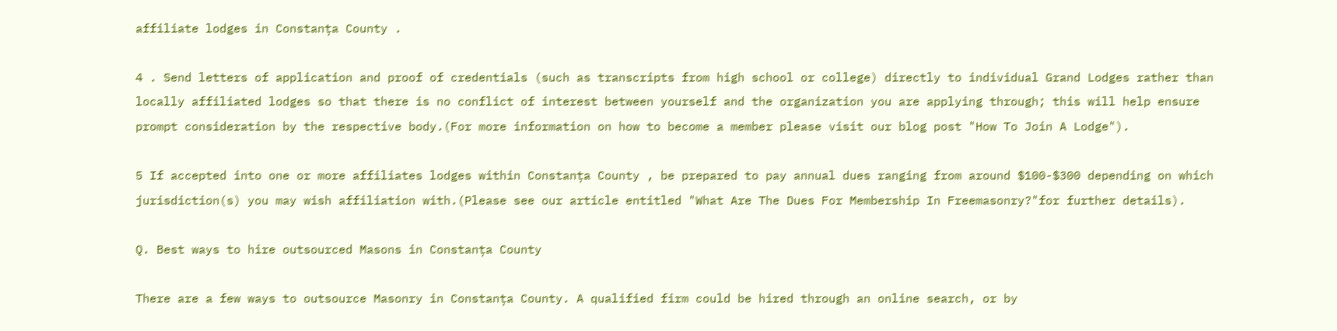affiliate lodges in Constanța County .

4 . Send letters of application and proof of credentials (such as transcripts from high school or college) directly to individual Grand Lodges rather than locally affiliated lodges so that there is no conflict of interest between yourself and the organization you are applying through; this will help ensure prompt consideration by the respective body.(For more information on how to become a member please visit our blog post "How To Join A Lodge").

5 If accepted into one or more affiliates lodges within Constanța County , be prepared to pay annual dues ranging from around $100-$300 depending on which jurisdiction(s) you may wish affiliation with.(Please see our article entitled "What Are The Dues For Membership In Freemasonry?"for further details).

Q. Best ways to hire outsourced Masons in Constanța County

There are a few ways to outsource Masonry in Constanța County. A qualified firm could be hired through an online search, or by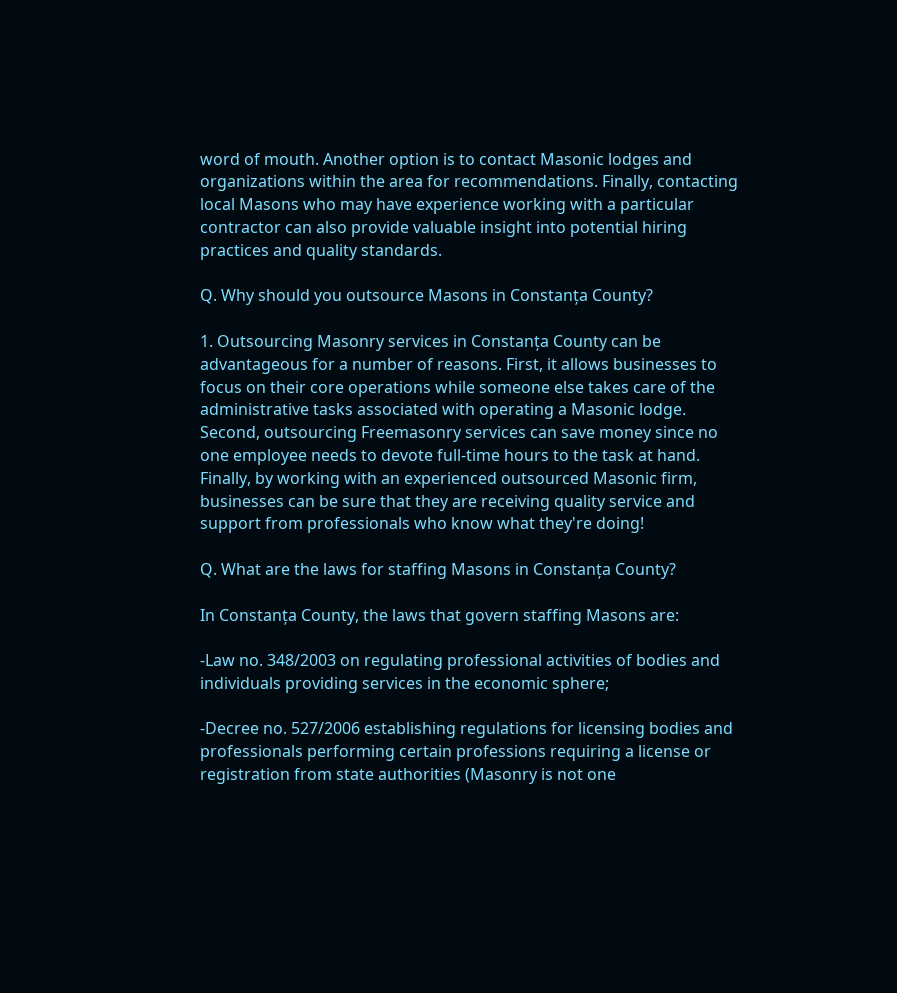word of mouth. Another option is to contact Masonic lodges and organizations within the area for recommendations. Finally, contacting local Masons who may have experience working with a particular contractor can also provide valuable insight into potential hiring practices and quality standards.

Q. Why should you outsource Masons in Constanța County?

1. Outsourcing Masonry services in Constanța County can be advantageous for a number of reasons. First, it allows businesses to focus on their core operations while someone else takes care of the administrative tasks associated with operating a Masonic lodge. Second, outsourcing Freemasonry services can save money since no one employee needs to devote full-time hours to the task at hand. Finally, by working with an experienced outsourced Masonic firm, businesses can be sure that they are receiving quality service and support from professionals who know what they're doing!

Q. What are the laws for staffing Masons in Constanța County?

In Constanța County, the laws that govern staffing Masons are:

-Law no. 348/2003 on regulating professional activities of bodies and individuals providing services in the economic sphere;

-Decree no. 527/2006 establishing regulations for licensing bodies and professionals performing certain professions requiring a license or registration from state authorities (Masonry is not one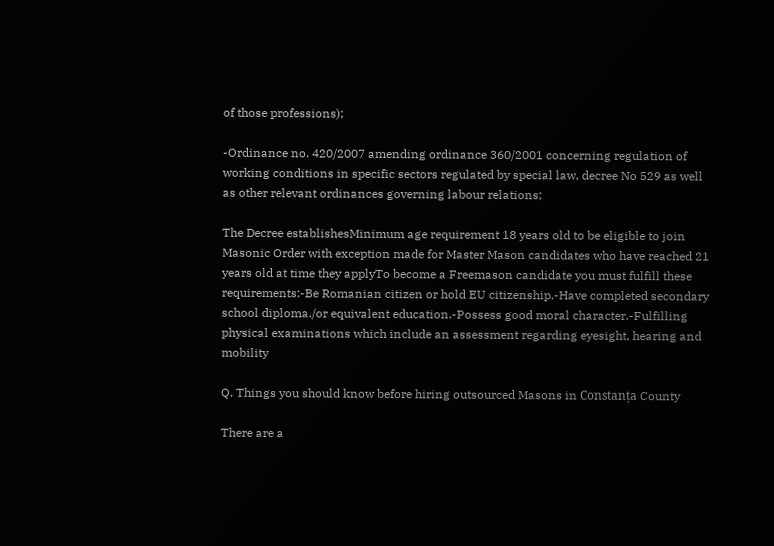of those professions);

-Ordinance no. 420/2007 amending ordinance 360/2001 concerning regulation of working conditions in specific sectors regulated by special law, decree No 529 as well as other relevant ordinances governing labour relations;

The Decree establishesMinimum age requirement 18 years old to be eligible to join Masonic Order with exception made for Master Mason candidates who have reached 21 years old at time they applyTo become a Freemason candidate you must fulfill these requirements:-Be Romanian citizen or hold EU citizenship.-Have completed secondary school diploma./or equivalent education.-Possess good moral character.-Fulfilling physical examinations which include an assessment regarding eyesight, hearing and mobility

Q. Things you should know before hiring outsourced Masons in Constanța County

There are a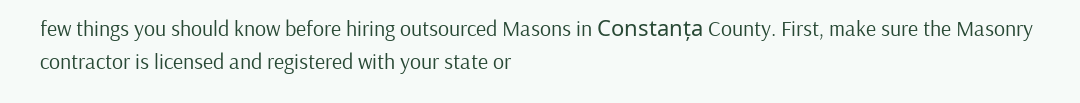few things you should know before hiring outsourced Masons in Constanța County. First, make sure the Masonry contractor is licensed and registered with your state or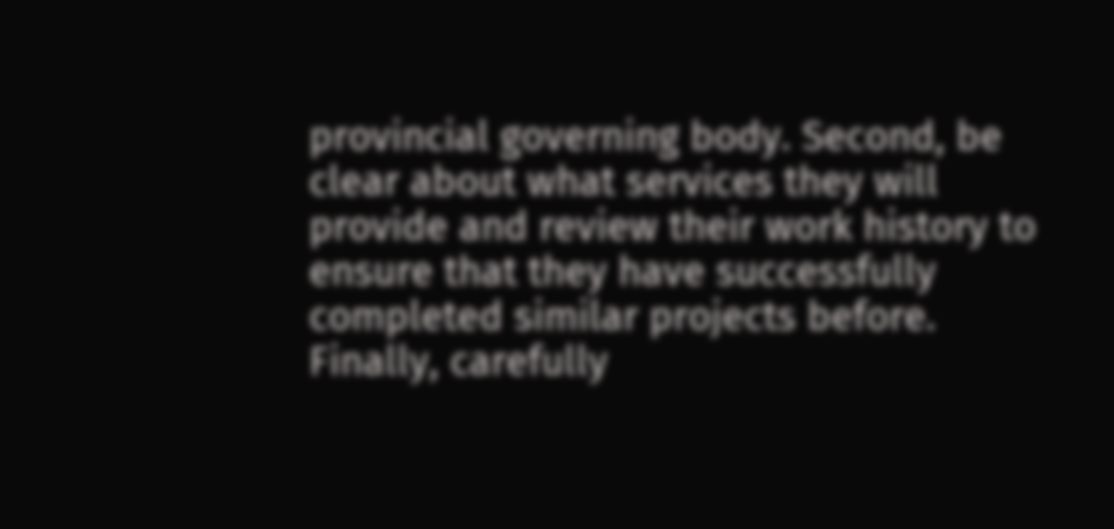provincial governing body. Second, be clear about what services they will provide and review their work history to ensure that they have successfully completed similar projects before. Finally, carefully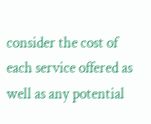consider the cost of each service offered as well as any potential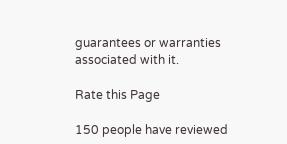guarantees or warranties associated with it.

Rate this Page

150 people have reviewed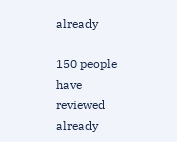already

150 people have reviewed already